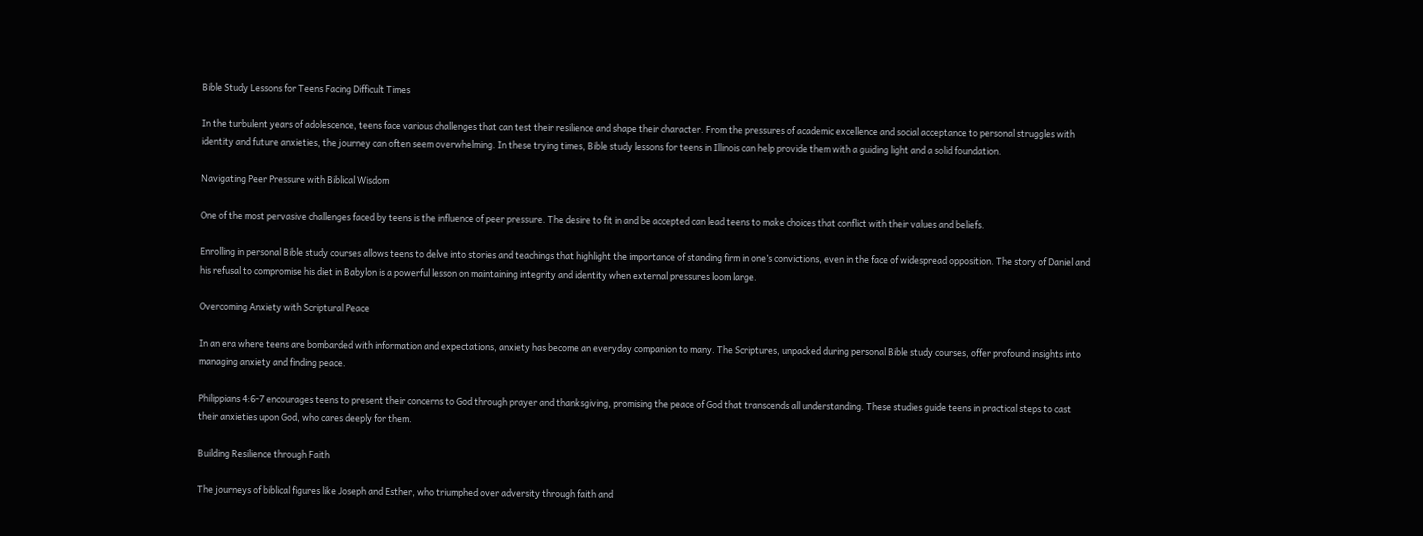Bible Study Lessons for Teens Facing Difficult Times

In the turbulent years of adolescence, teens face various challenges that can test their resilience and shape their character. From the pressures of academic excellence and social acceptance to personal struggles with identity and future anxieties, the journey can often seem overwhelming. In these trying times, Bible study lessons for teens in Illinois can help provide them with a guiding light and a solid foundation.

Navigating Peer Pressure with Biblical Wisdom

One of the most pervasive challenges faced by teens is the influence of peer pressure. The desire to fit in and be accepted can lead teens to make choices that conflict with their values and beliefs.

Enrolling in personal Bible study courses allows teens to delve into stories and teachings that highlight the importance of standing firm in one’s convictions, even in the face of widespread opposition. The story of Daniel and his refusal to compromise his diet in Babylon is a powerful lesson on maintaining integrity and identity when external pressures loom large.

Overcoming Anxiety with Scriptural Peace

In an era where teens are bombarded with information and expectations, anxiety has become an everyday companion to many. The Scriptures, unpacked during personal Bible study courses, offer profound insights into managing anxiety and finding peace.

Philippians 4:6-7 encourages teens to present their concerns to God through prayer and thanksgiving, promising the peace of God that transcends all understanding. These studies guide teens in practical steps to cast their anxieties upon God, who cares deeply for them.

Building Resilience through Faith

The journeys of biblical figures like Joseph and Esther, who triumphed over adversity through faith and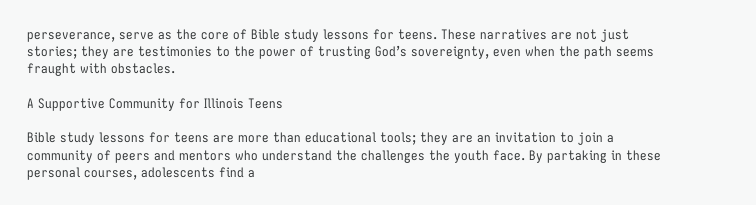perseverance, serve as the core of Bible study lessons for teens. These narratives are not just stories; they are testimonies to the power of trusting God’s sovereignty, even when the path seems fraught with obstacles.

A Supportive Community for Illinois Teens

Bible study lessons for teens are more than educational tools; they are an invitation to join a community of peers and mentors who understand the challenges the youth face. By partaking in these personal courses, adolescents find a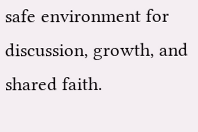safe environment for discussion, growth, and shared faith.